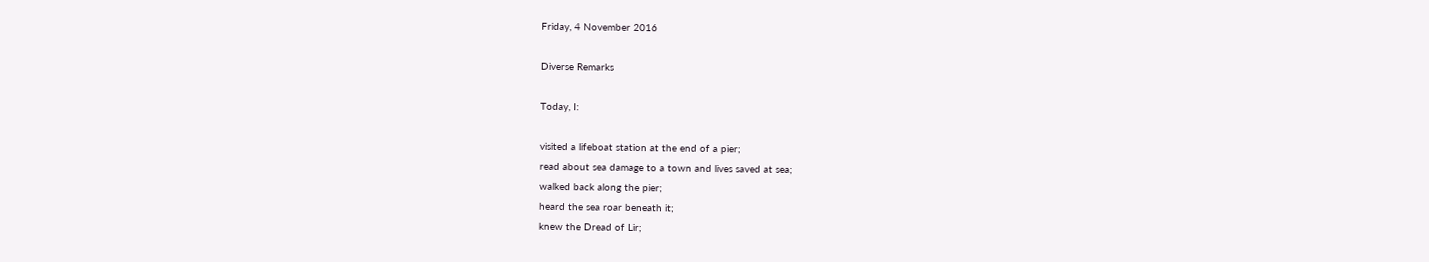Friday, 4 November 2016

Diverse Remarks

Today, I:

visited a lifeboat station at the end of a pier;
read about sea damage to a town and lives saved at sea;
walked back along the pier;
heard the sea roar beneath it;
knew the Dread of Lir;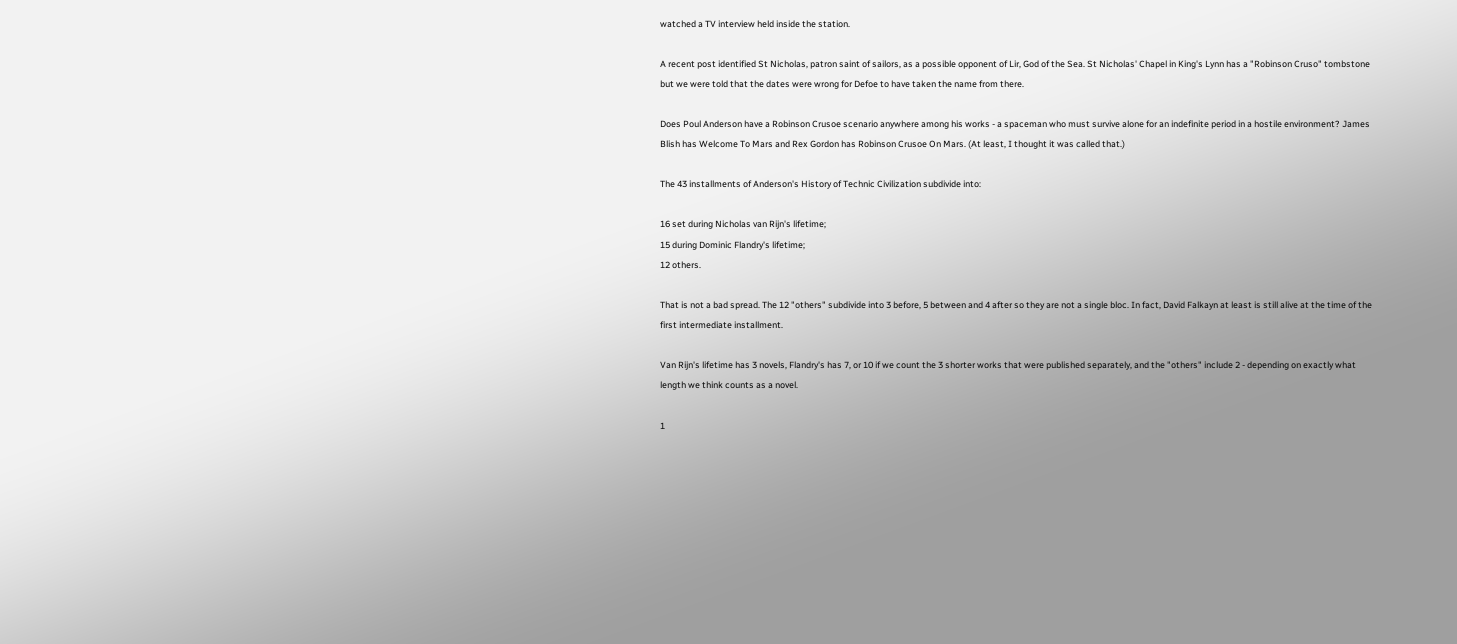watched a TV interview held inside the station.

A recent post identified St Nicholas, patron saint of sailors, as a possible opponent of Lir, God of the Sea. St Nicholas' Chapel in King's Lynn has a "Robinson Cruso" tombstone but we were told that the dates were wrong for Defoe to have taken the name from there.

Does Poul Anderson have a Robinson Crusoe scenario anywhere among his works - a spaceman who must survive alone for an indefinite period in a hostile environment? James Blish has Welcome To Mars and Rex Gordon has Robinson Crusoe On Mars. (At least, I thought it was called that.)

The 43 installments of Anderson's History of Technic Civilization subdivide into:

16 set during Nicholas van Rijn's lifetime;
15 during Dominic Flandry's lifetime;
12 others.

That is not a bad spread. The 12 "others" subdivide into 3 before, 5 between and 4 after so they are not a single bloc. In fact, David Falkayn at least is still alive at the time of the first intermediate installment.

Van Rijn's lifetime has 3 novels, Flandry's has 7, or 10 if we count the 3 shorter works that were published separately, and the "others" include 2 - depending on exactly what length we think counts as a novel.

1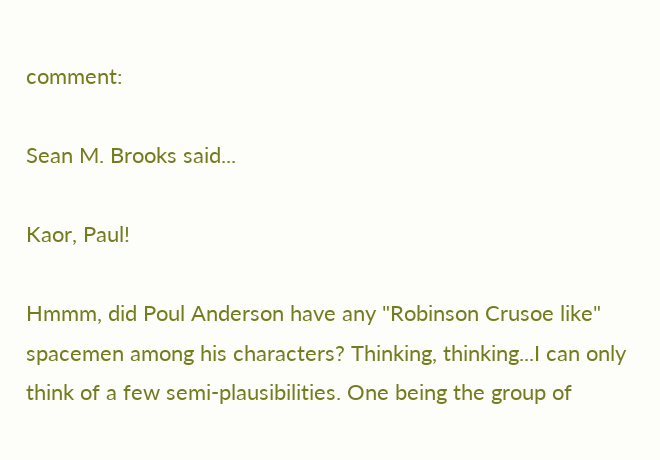comment:

Sean M. Brooks said...

Kaor, Paul!

Hmmm, did Poul Anderson have any "Robinson Crusoe like" spacemen among his characters? Thinking, thinking...I can only think of a few semi-plausibilities. One being the group of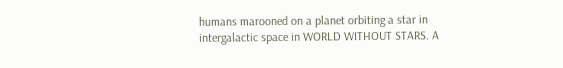humans marooned on a planet orbiting a star in intergalactic space in WORLD WITHOUT STARS. A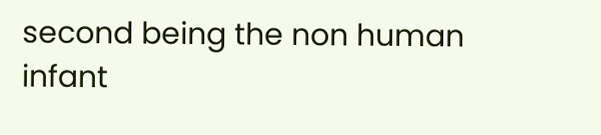second being the non human infant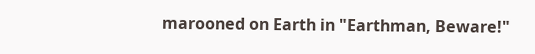marooned on Earth in "Earthman, Beware!"